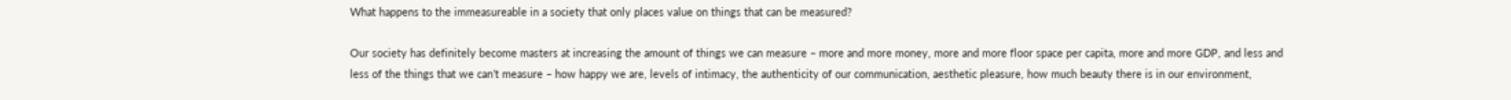What happens to the immeasureable in a society that only places value on things that can be measured?

Our society has definitely become masters at increasing the amount of things we can measure – more and more money, more and more floor space per capita, more and more GDP, and less and less of the things that we can’t measure – how happy we are, levels of intimacy, the authenticity of our communication, aesthetic pleasure, how much beauty there is in our environment,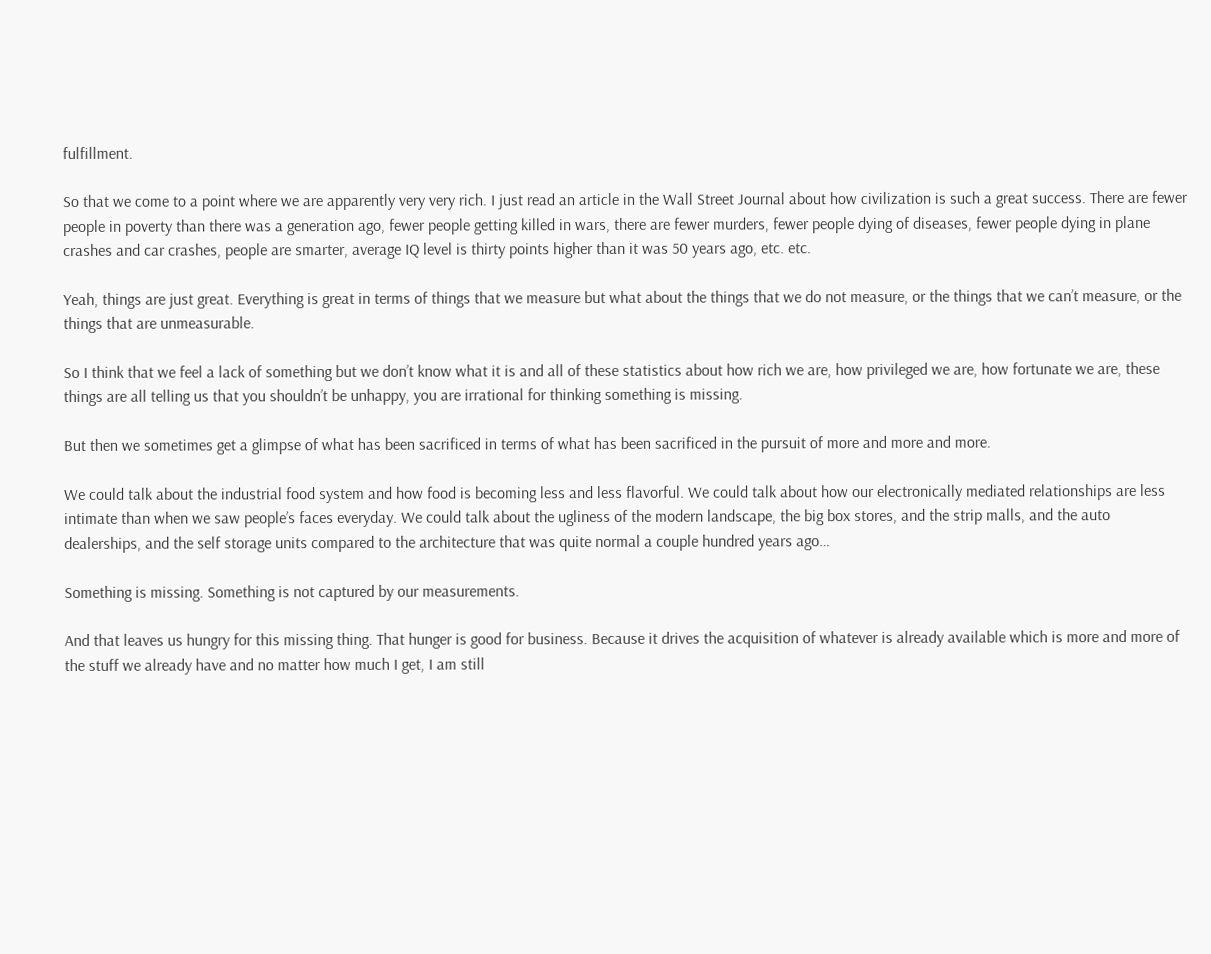fulfillment.

So that we come to a point where we are apparently very very rich. I just read an article in the Wall Street Journal about how civilization is such a great success. There are fewer people in poverty than there was a generation ago, fewer people getting killed in wars, there are fewer murders, fewer people dying of diseases, fewer people dying in plane crashes and car crashes, people are smarter, average IQ level is thirty points higher than it was 50 years ago, etc. etc.

Yeah, things are just great. Everything is great in terms of things that we measure but what about the things that we do not measure, or the things that we can’t measure, or the things that are unmeasurable.

So I think that we feel a lack of something but we don’t know what it is and all of these statistics about how rich we are, how privileged we are, how fortunate we are, these things are all telling us that you shouldn’t be unhappy, you are irrational for thinking something is missing.

But then we sometimes get a glimpse of what has been sacrificed in terms of what has been sacrificed in the pursuit of more and more and more.

We could talk about the industrial food system and how food is becoming less and less flavorful. We could talk about how our electronically mediated relationships are less intimate than when we saw people’s faces everyday. We could talk about the ugliness of the modern landscape, the big box stores, and the strip malls, and the auto dealerships, and the self storage units compared to the architecture that was quite normal a couple hundred years ago…

Something is missing. Something is not captured by our measurements.

And that leaves us hungry for this missing thing. That hunger is good for business. Because it drives the acquisition of whatever is already available which is more and more of the stuff we already have and no matter how much I get, I am still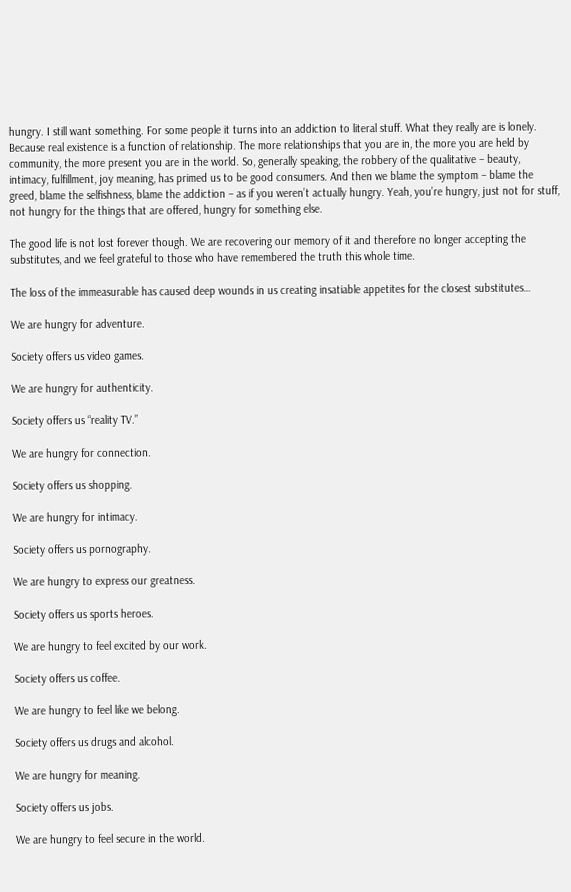hungry. I still want something. For some people it turns into an addiction to literal stuff. What they really are is lonely. Because real existence is a function of relationship. The more relationships that you are in, the more you are held by community, the more present you are in the world. So, generally speaking, the robbery of the qualitative – beauty, intimacy, fulfillment, joy meaning, has primed us to be good consumers. And then we blame the symptom – blame the greed, blame the selfishness, blame the addiction – as if you weren’t actually hungry. Yeah, you’re hungry, just not for stuff, not hungry for the things that are offered, hungry for something else.

The good life is not lost forever though. We are recovering our memory of it and therefore no longer accepting the substitutes, and we feel grateful to those who have remembered the truth this whole time.

The loss of the immeasurable has caused deep wounds in us creating insatiable appetites for the closest substitutes…

We are hungry for adventure.

Society offers us video games.

We are hungry for authenticity.

Society offers us “reality TV.”

We are hungry for connection.

Society offers us shopping.

We are hungry for intimacy.

Society offers us pornography.

We are hungry to express our greatness.

Society offers us sports heroes.

We are hungry to feel excited by our work.

Society offers us coffee.

We are hungry to feel like we belong.

Society offers us drugs and alcohol.

We are hungry for meaning.

Society offers us jobs.

We are hungry to feel secure in the world.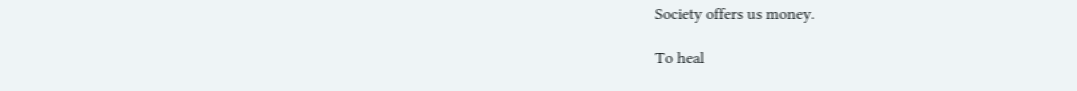Society offers us money.

To heal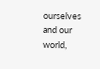ourselves and our world,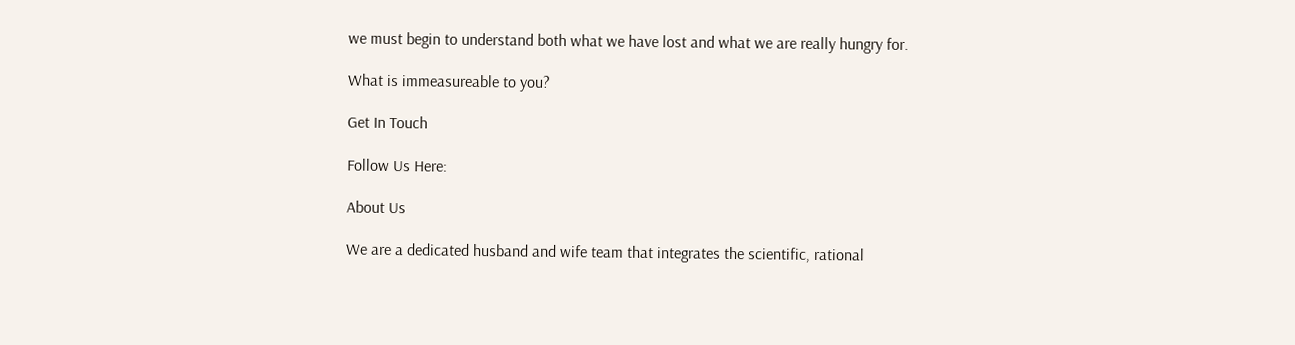we must begin to understand both what we have lost and what we are really hungry for.

What is immeasureable to you?

Get In Touch

Follow Us Here:

About Us

We are a dedicated husband and wife team that integrates the scientific, rational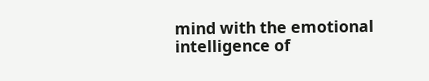mind with the emotional intelligence of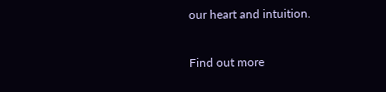our heart and intuition.

Find out more